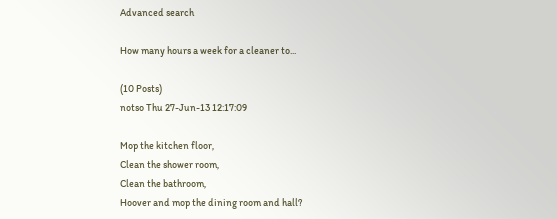Advanced search

How many hours a week for a cleaner to...

(10 Posts)
notso Thu 27-Jun-13 12:17:09

Mop the kitchen floor,
Clean the shower room,
Clean the bathroom,
Hoover and mop the dining room and hall?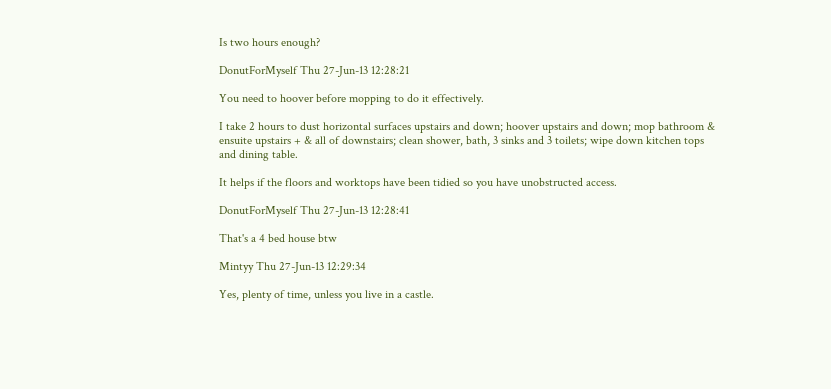Is two hours enough?

DonutForMyself Thu 27-Jun-13 12:28:21

You need to hoover before mopping to do it effectively.

I take 2 hours to dust horizontal surfaces upstairs and down; hoover upstairs and down; mop bathroom & ensuite upstairs + & all of downstairs; clean shower, bath, 3 sinks and 3 toilets; wipe down kitchen tops and dining table.

It helps if the floors and worktops have been tidied so you have unobstructed access.

DonutForMyself Thu 27-Jun-13 12:28:41

That's a 4 bed house btw

Mintyy Thu 27-Jun-13 12:29:34

Yes, plenty of time, unless you live in a castle.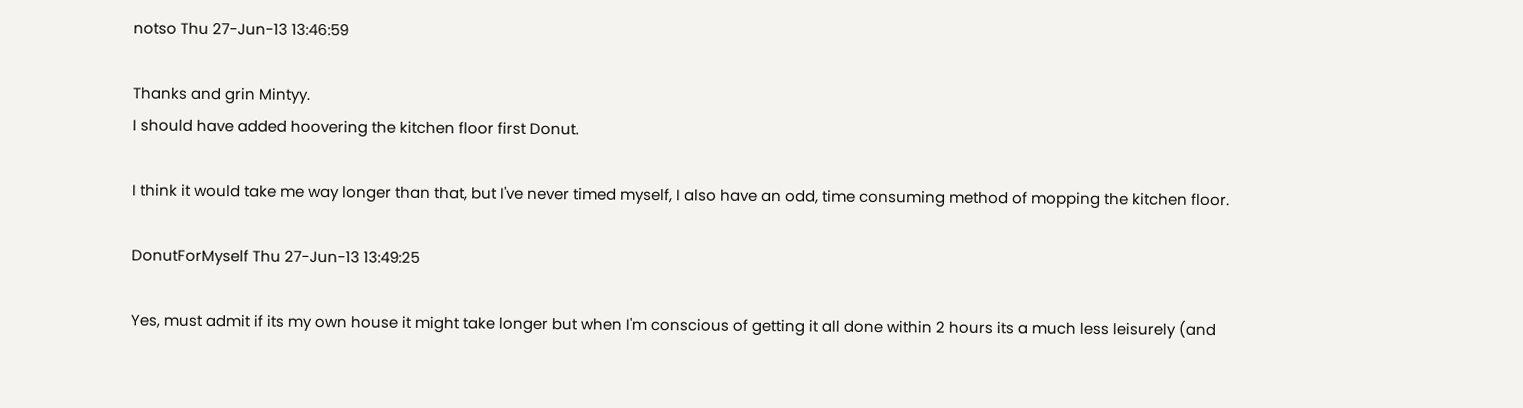notso Thu 27-Jun-13 13:46:59

Thanks and grin Mintyy.
I should have added hoovering the kitchen floor first Donut.

I think it would take me way longer than that, but I've never timed myself, I also have an odd, time consuming method of mopping the kitchen floor.

DonutForMyself Thu 27-Jun-13 13:49:25

Yes, must admit if its my own house it might take longer but when I'm conscious of getting it all done within 2 hours its a much less leisurely (and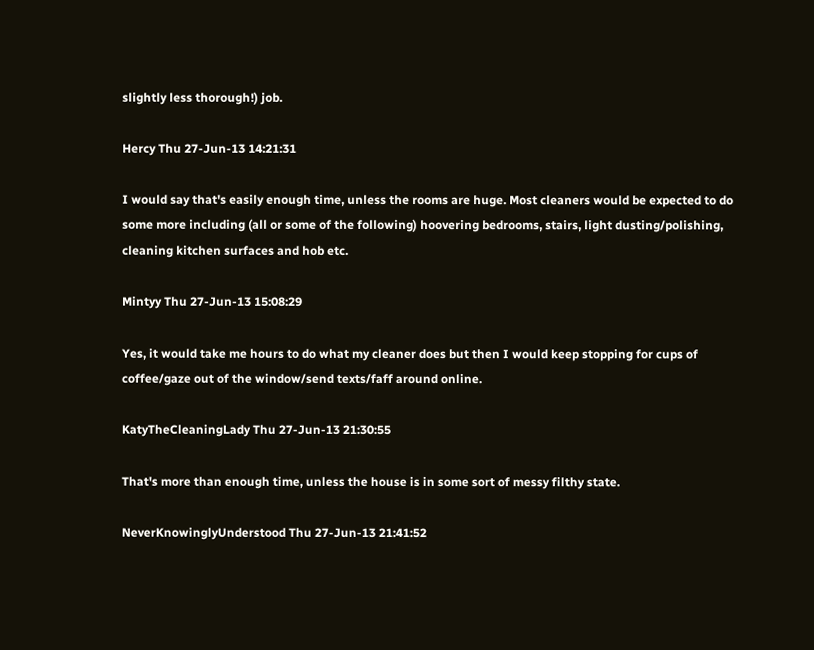slightly less thorough!) job.

Hercy Thu 27-Jun-13 14:21:31

I would say that's easily enough time, unless the rooms are huge. Most cleaners would be expected to do some more including (all or some of the following) hoovering bedrooms, stairs, light dusting/polishing, cleaning kitchen surfaces and hob etc.

Mintyy Thu 27-Jun-13 15:08:29

Yes, it would take me hours to do what my cleaner does but then I would keep stopping for cups of coffee/gaze out of the window/send texts/faff around online.

KatyTheCleaningLady Thu 27-Jun-13 21:30:55

That's more than enough time, unless the house is in some sort of messy filthy state.

NeverKnowinglyUnderstood Thu 27-Jun-13 21:41:52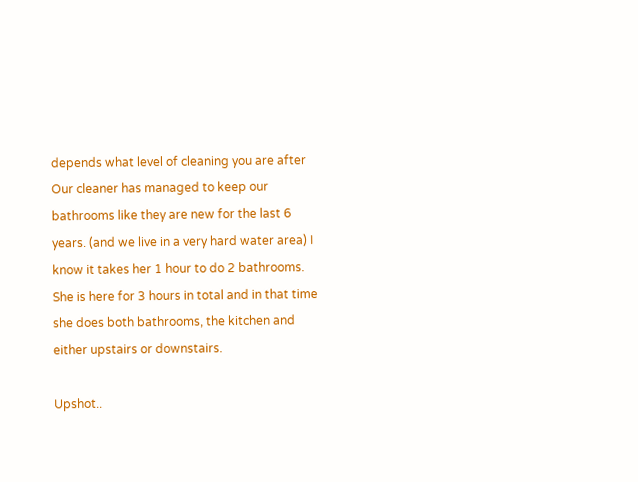depends what level of cleaning you are after
Our cleaner has managed to keep our bathrooms like they are new for the last 6 years. (and we live in a very hard water area) I know it takes her 1 hour to do 2 bathrooms.
She is here for 3 hours in total and in that time she does both bathrooms, the kitchen and either upstairs or downstairs.

Upshot..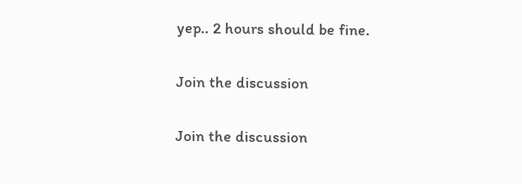yep.. 2 hours should be fine.

Join the discussion

Join the discussion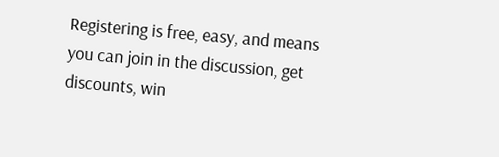Registering is free, easy, and means you can join in the discussion, get discounts, win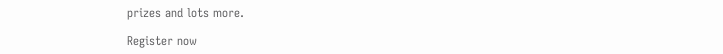prizes and lots more.

Register now